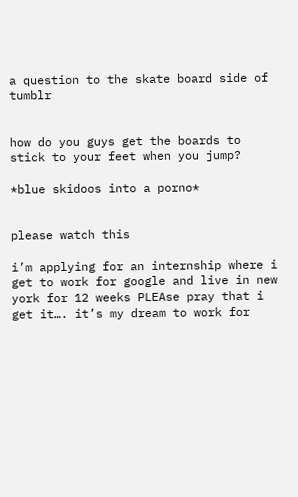a question to the skate board side of tumblr


how do you guys get the boards to stick to your feet when you jump?

*blue skidoos into a porno*


please watch this

i’m applying for an internship where i get to work for google and live in new york for 12 weeks PLEAse pray that i get it…. it’s my dream to work for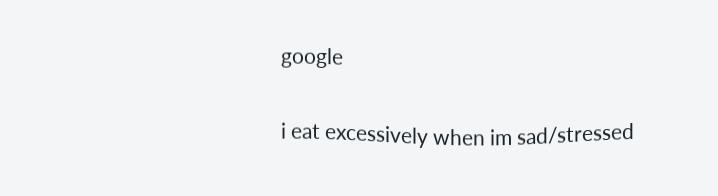google

i eat excessively when im sad/stressed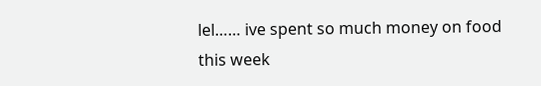lel…… ive spent so much money on food this week